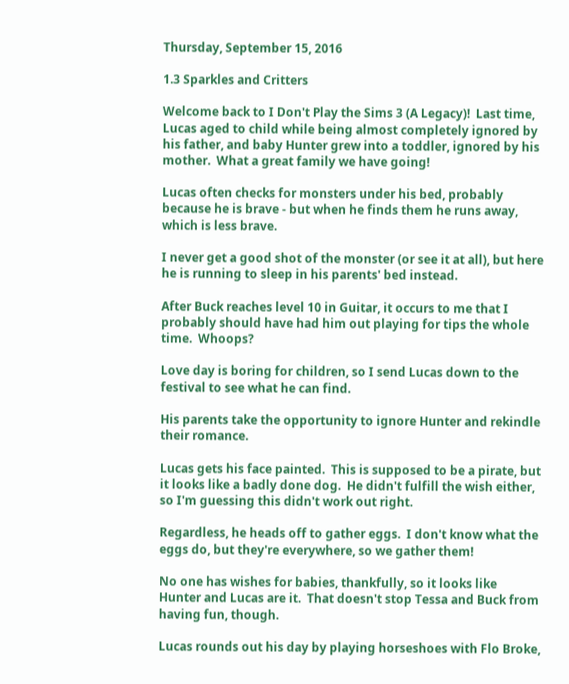Thursday, September 15, 2016

1.3 Sparkles and Critters

Welcome back to I Don't Play the Sims 3 (A Legacy)!  Last time, Lucas aged to child while being almost completely ignored by his father, and baby Hunter grew into a toddler, ignored by his mother.  What a great family we have going!

Lucas often checks for monsters under his bed, probably because he is brave - but when he finds them he runs away, which is less brave.

I never get a good shot of the monster (or see it at all), but here he is running to sleep in his parents' bed instead.

After Buck reaches level 10 in Guitar, it occurs to me that I probably should have had him out playing for tips the whole time.  Whoops?

Love day is boring for children, so I send Lucas down to the festival to see what he can find.

His parents take the opportunity to ignore Hunter and rekindle their romance.

Lucas gets his face painted.  This is supposed to be a pirate, but it looks like a badly done dog.  He didn't fulfill the wish either, so I'm guessing this didn't work out right.

Regardless, he heads off to gather eggs.  I don't know what the eggs do, but they're everywhere, so we gather them!

No one has wishes for babies, thankfully, so it looks like Hunter and Lucas are it.  That doesn't stop Tessa and Buck from having fun, though.

Lucas rounds out his day by playing horseshoes with Flo Broke,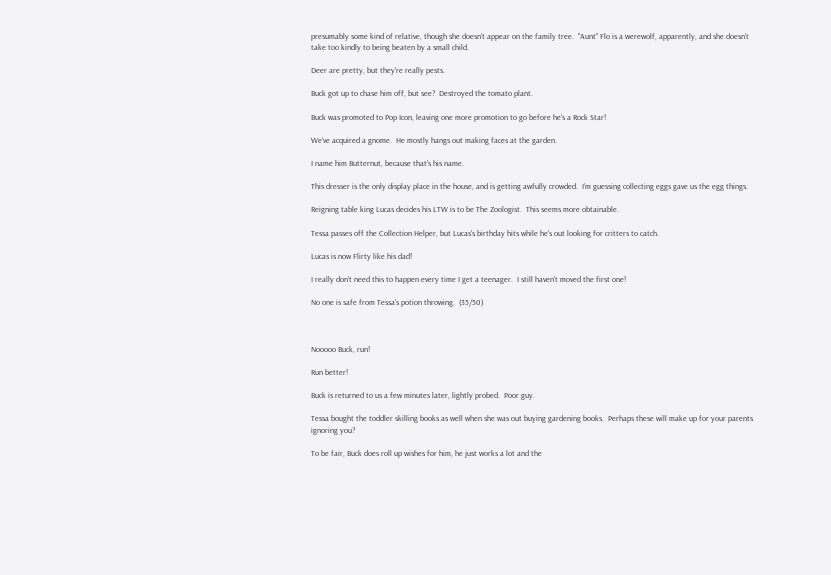presumably some kind of relative, though she doesn't appear on the family tree.  "Aunt" Flo is a werewolf, apparently, and she doesn't take too kindly to being beaten by a small child.

Deer are pretty, but they're really pests.

Buck got up to chase him off, but see?  Destroyed the tomato plant.

Buck was promoted to Pop Icon, leaving one more promotion to go before he's a Rock Star!

We've acquired a gnome.  He mostly hangs out making faces at the garden.

I name him Butternut, because that's his name.

This dresser is the only display place in the house, and is getting awfully crowded.  I'm guessing collecting eggs gave us the egg things.

Reigning table king Lucas decides his LTW is to be The Zoologist.  This seems more obtainable.

Tessa passes off the Collection Helper, but Lucas's birthday hits while he's out looking for critters to catch.

Lucas is now Flirty like his dad!

I really don't need this to happen every time I get a teenager.  I still haven't moved the first one!

No one is safe from Tessa's potion throwing.  (35/50)



Nooooo Buck, run!

Run better!

Buck is returned to us a few minutes later, lightly probed.  Poor guy.

Tessa bought the toddler skilling books as well when she was out buying gardening books.  Perhaps these will make up for your parents ignoring you?

To be fair, Buck does roll up wishes for him, he just works a lot and the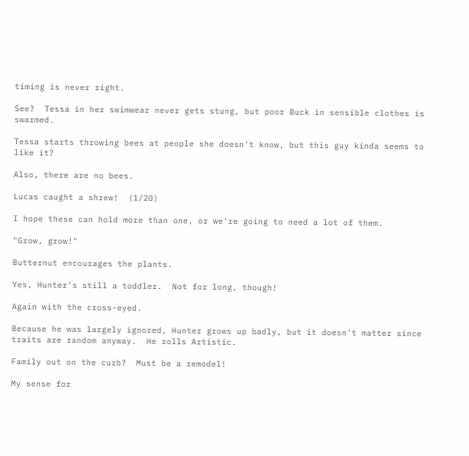timing is never right.

See?  Tessa in her swimwear never gets stung, but poor Buck in sensible clothes is swarmed.

Tessa starts throwing bees at people she doesn't know, but this guy kinda seems to like it?

Also, there are no bees.

Lucas caught a shrew!  (1/20)

I hope these can hold more than one, or we're going to need a lot of them.

"Grow, grow!"

Butternut encourages the plants.

Yes, Hunter's still a toddler.  Not for long, though!

Again with the cross-eyed.

Because he was largely ignored, Hunter grows up badly, but it doesn't matter since traits are random anyway.  He rolls Artistic.

Family out on the curb?  Must be a remodel!

My sense for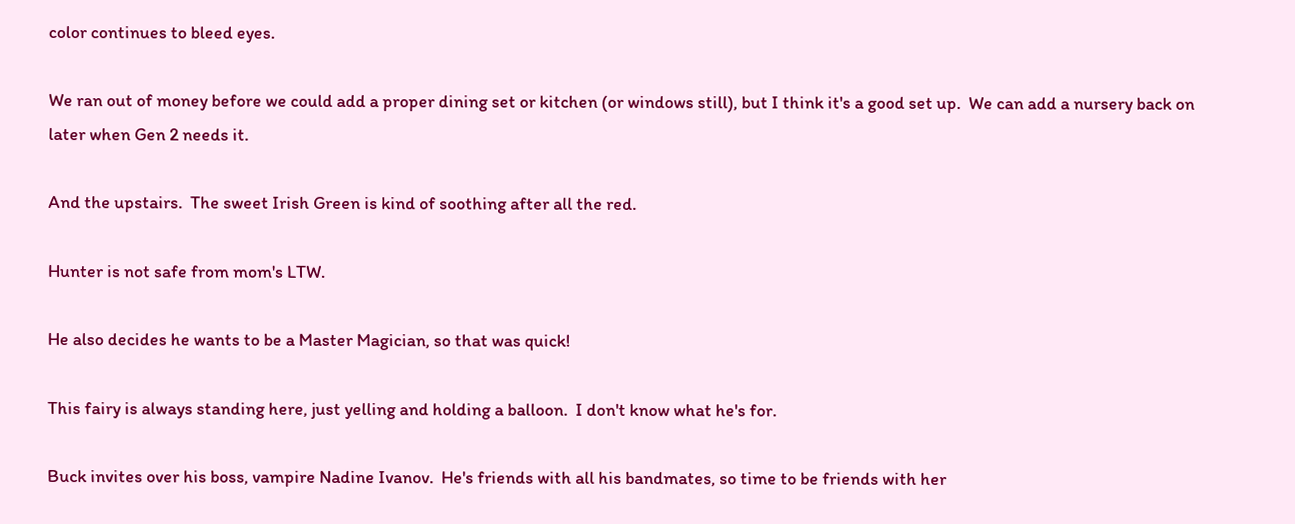color continues to bleed eyes.

We ran out of money before we could add a proper dining set or kitchen (or windows still), but I think it's a good set up.  We can add a nursery back on later when Gen 2 needs it.

And the upstairs.  The sweet Irish Green is kind of soothing after all the red.

Hunter is not safe from mom's LTW.

He also decides he wants to be a Master Magician, so that was quick!

This fairy is always standing here, just yelling and holding a balloon.  I don't know what he's for.

Buck invites over his boss, vampire Nadine Ivanov.  He's friends with all his bandmates, so time to be friends with her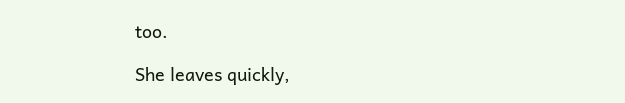too.

She leaves quickly,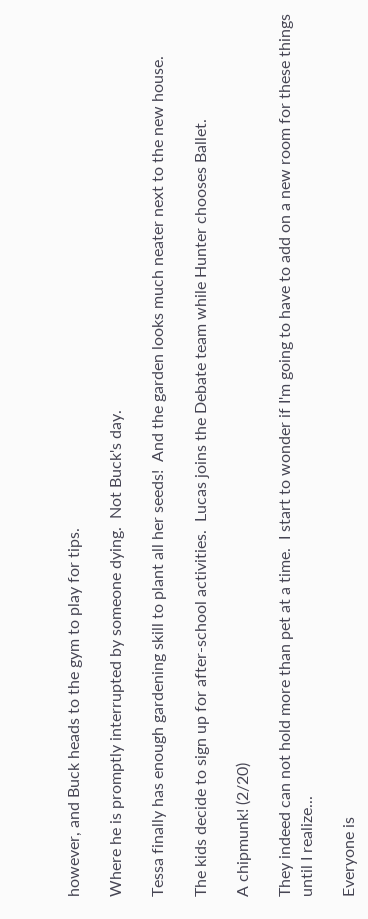however, and Buck heads to the gym to play for tips.

Where he is promptly interrupted by someone dying.  Not Buck's day.

Tessa finally has enough gardening skill to plant all her seeds!  And the garden looks much neater next to the new house.

The kids decide to sign up for after-school activities.  Lucas joins the Debate team while Hunter chooses Ballet.

A chipmunk! (2/20)

They indeed can not hold more than pet at a time.  I start to wonder if I'm going to have to add on a new room for these things until I realize...

Everyone is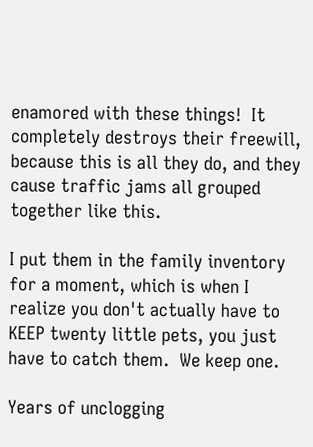enamored with these things!  It completely destroys their freewill, because this is all they do, and they cause traffic jams all grouped together like this.

I put them in the family inventory for a moment, which is when I realize you don't actually have to KEEP twenty little pets, you just have to catch them.  We keep one.

Years of unclogging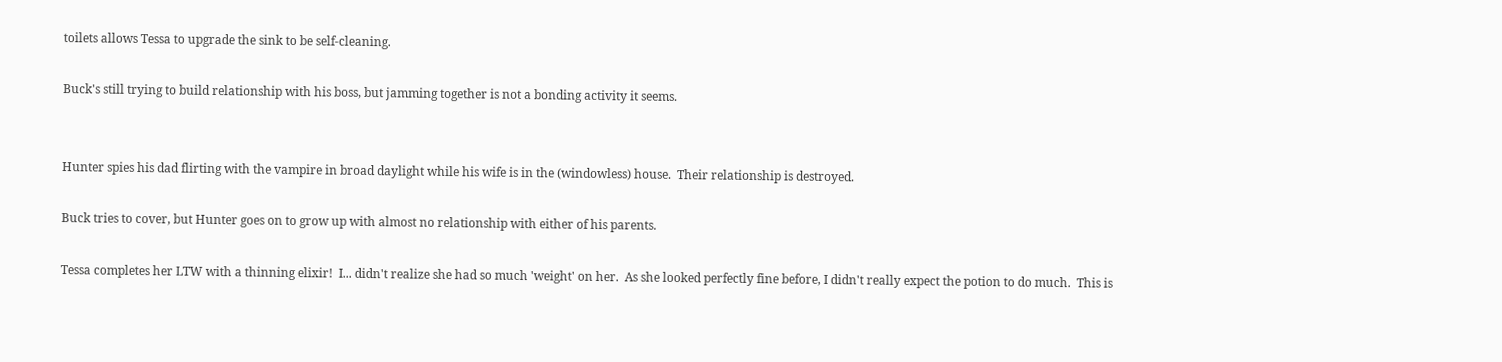toilets allows Tessa to upgrade the sink to be self-cleaning.

Buck's still trying to build relationship with his boss, but jamming together is not a bonding activity it seems.


Hunter spies his dad flirting with the vampire in broad daylight while his wife is in the (windowless) house.  Their relationship is destroyed.

Buck tries to cover, but Hunter goes on to grow up with almost no relationship with either of his parents.

Tessa completes her LTW with a thinning elixir!  I... didn't realize she had so much 'weight' on her.  As she looked perfectly fine before, I didn't really expect the potion to do much.  This is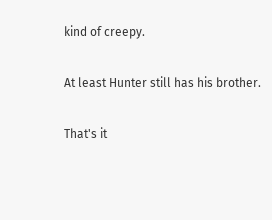kind of creepy.

At least Hunter still has his brother.

That's it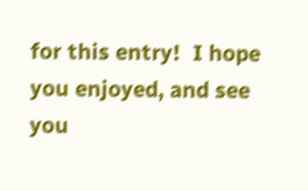for this entry!  I hope you enjoyed, and see you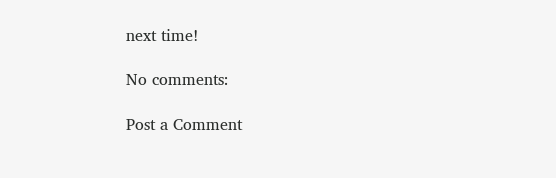next time!

No comments:

Post a Comment